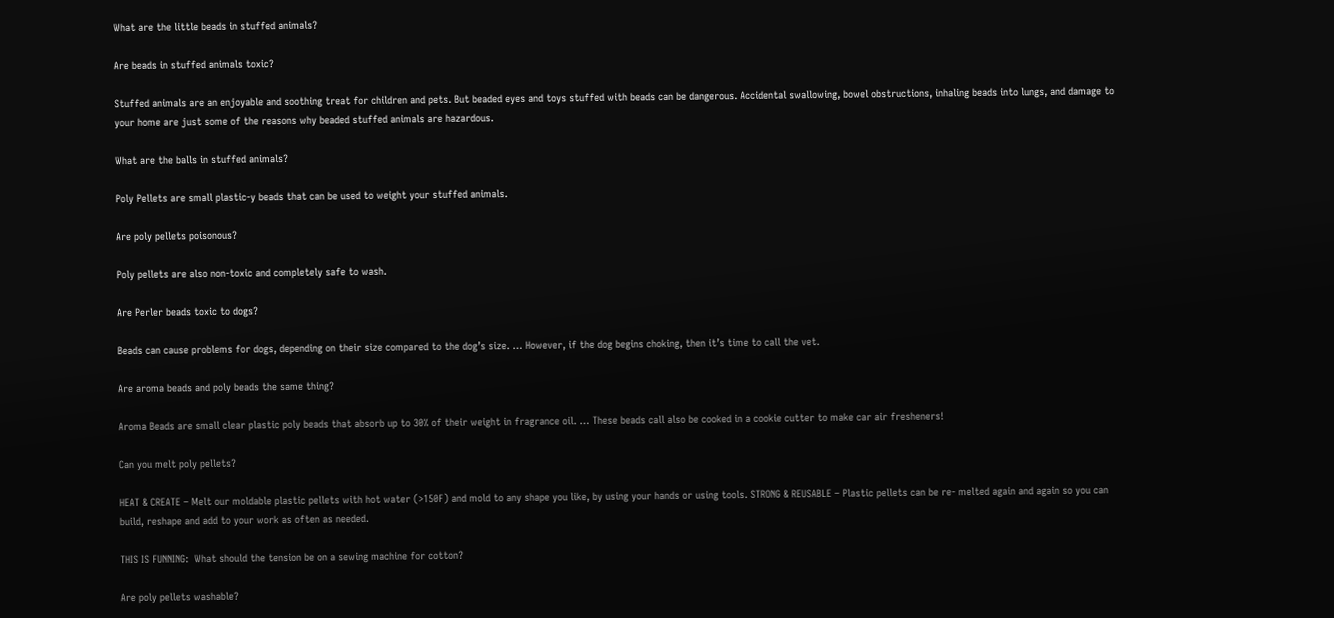What are the little beads in stuffed animals?

Are beads in stuffed animals toxic?

Stuffed animals are an enjoyable and soothing treat for children and pets. But beaded eyes and toys stuffed with beads can be dangerous. Accidental swallowing, bowel obstructions, inhaling beads into lungs, and damage to your home are just some of the reasons why beaded stuffed animals are hazardous.

What are the balls in stuffed animals?

Poly Pellets are small plastic-y beads that can be used to weight your stuffed animals.

Are poly pellets poisonous?

Poly pellets are also non-toxic and completely safe to wash.

Are Perler beads toxic to dogs?

Beads can cause problems for dogs, depending on their size compared to the dog’s size. … However, if the dog begins choking, then it’s time to call the vet.

Are aroma beads and poly beads the same thing?

Aroma Beads are small clear plastic poly beads that absorb up to 30% of their weight in fragrance oil. … These beads call also be cooked in a cookie cutter to make car air fresheners!

Can you melt poly pellets?

HEAT & CREATE – Melt our moldable plastic pellets with hot water (>150F) and mold to any shape you like, by using your hands or using tools. STRONG & REUSABLE – Plastic pellets can be re- melted again and again so you can build, reshape and add to your work as often as needed.

THIS IS FUNNING:  What should the tension be on a sewing machine for cotton?

Are poly pellets washable?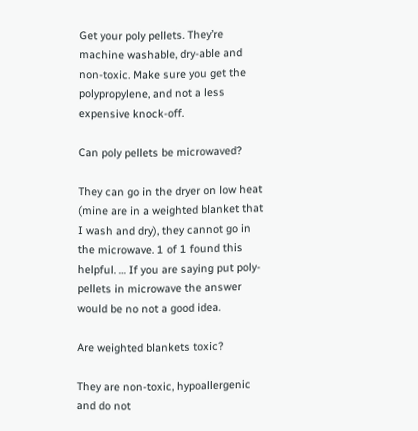Get your poly pellets. They’re machine washable, dry-able and non-toxic. Make sure you get the polypropylene, and not a less expensive knock-off.

Can poly pellets be microwaved?

They can go in the dryer on low heat (mine are in a weighted blanket that I wash and dry), they cannot go in the microwave. 1 of 1 found this helpful. … If you are saying put poly-pellets in microwave the answer would be no not a good idea.

Are weighted blankets toxic?

They are non-toxic, hypoallergenic and do not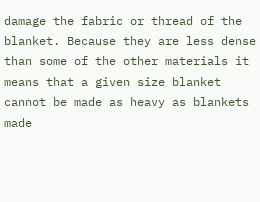damage the fabric or thread of the blanket. Because they are less dense than some of the other materials it means that a given size blanket cannot be made as heavy as blankets made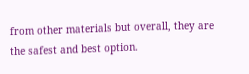from other materials but overall, they are the safest and best option.